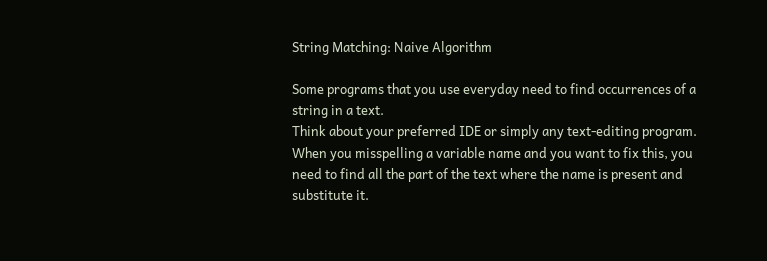String Matching: Naive Algorithm

Some programs that you use everyday need to find occurrences of a string in a text.
Think about your preferred IDE or simply any text-editing program.
When you misspelling a variable name and you want to fix this, you need to find all the part of the text where the name is present and substitute it.